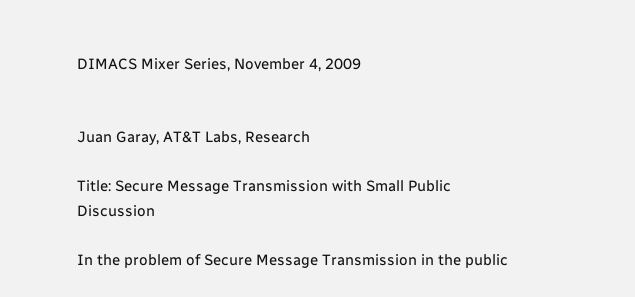DIMACS Mixer Series, November 4, 2009


Juan Garay, AT&T Labs, Research

Title: Secure Message Transmission with Small Public Discussion

In the problem of Secure Message Transmission in the public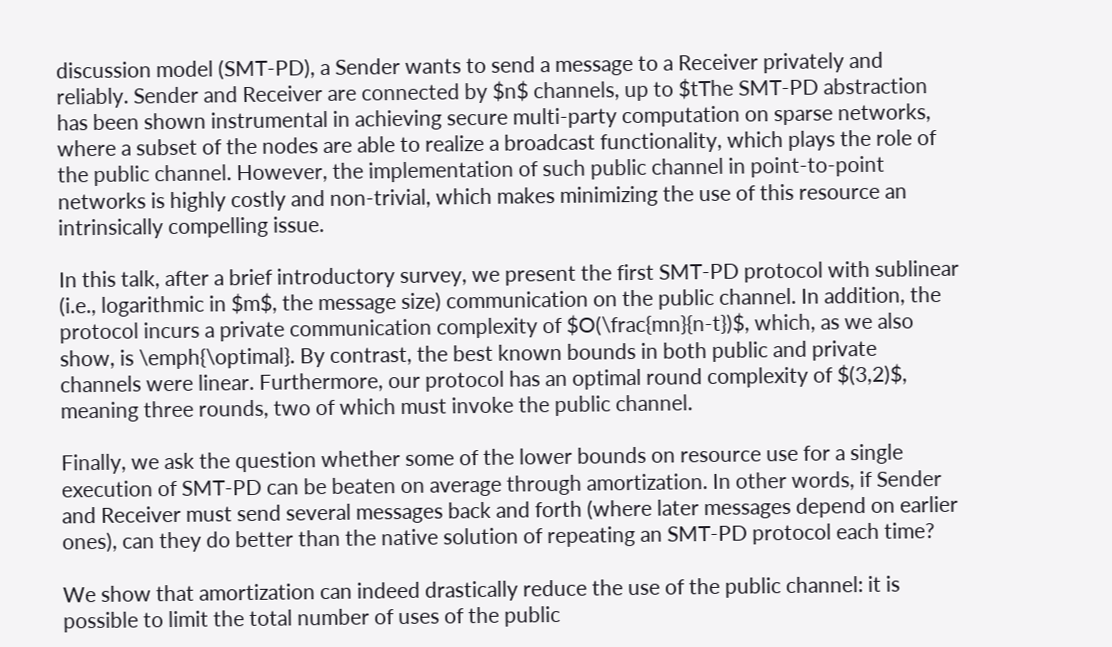discussion model (SMT-PD), a Sender wants to send a message to a Receiver privately and reliably. Sender and Receiver are connected by $n$ channels, up to $tThe SMT-PD abstraction has been shown instrumental in achieving secure multi-party computation on sparse networks, where a subset of the nodes are able to realize a broadcast functionality, which plays the role of the public channel. However, the implementation of such public channel in point-to-point networks is highly costly and non-trivial, which makes minimizing the use of this resource an intrinsically compelling issue.

In this talk, after a brief introductory survey, we present the first SMT-PD protocol with sublinear (i.e., logarithmic in $m$, the message size) communication on the public channel. In addition, the protocol incurs a private communication complexity of $O(\frac{mn}{n-t})$, which, as we also show, is \emph{\optimal}. By contrast, the best known bounds in both public and private channels were linear. Furthermore, our protocol has an optimal round complexity of $(3,2)$, meaning three rounds, two of which must invoke the public channel.

Finally, we ask the question whether some of the lower bounds on resource use for a single execution of SMT-PD can be beaten on average through amortization. In other words, if Sender and Receiver must send several messages back and forth (where later messages depend on earlier ones), can they do better than the native solution of repeating an SMT-PD protocol each time?

We show that amortization can indeed drastically reduce the use of the public channel: it is possible to limit the total number of uses of the public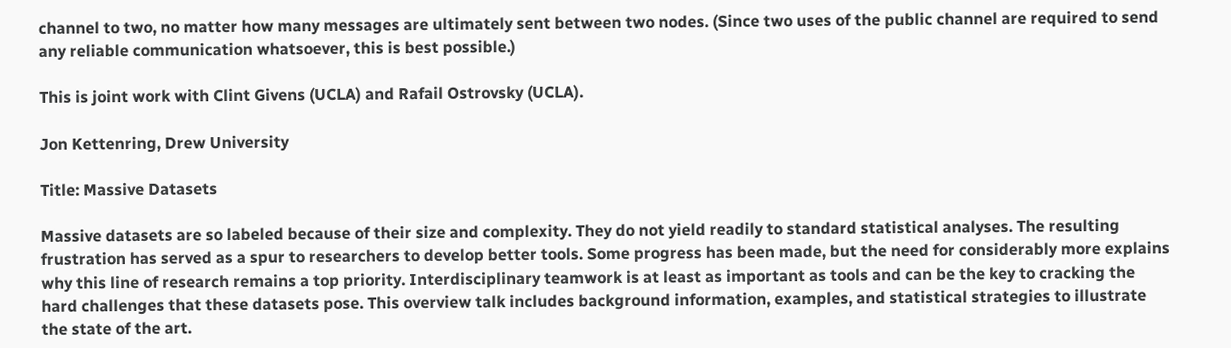channel to two, no matter how many messages are ultimately sent between two nodes. (Since two uses of the public channel are required to send any reliable communication whatsoever, this is best possible.)

This is joint work with Clint Givens (UCLA) and Rafail Ostrovsky (UCLA).

Jon Kettenring, Drew University

Title: Massive Datasets

Massive datasets are so labeled because of their size and complexity. They do not yield readily to standard statistical analyses. The resulting frustration has served as a spur to researchers to develop better tools. Some progress has been made, but the need for considerably more explains why this line of research remains a top priority. Interdisciplinary teamwork is at least as important as tools and can be the key to cracking the hard challenges that these datasets pose. This overview talk includes background information, examples, and statistical strategies to illustrate the state of the art.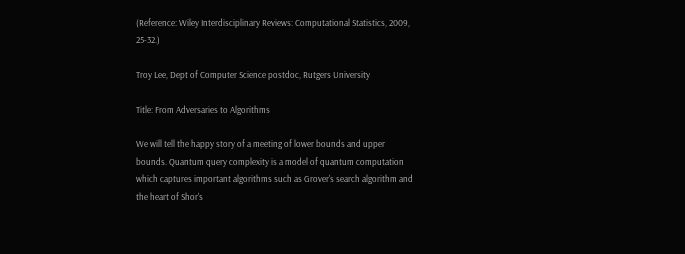(Reference: Wiley Interdisciplinary Reviews: Computational Statistics, 2009, 25-32.)

Troy Lee, Dept of Computer Science postdoc, Rutgers University

Title: From Adversaries to Algorithms

We will tell the happy story of a meeting of lower bounds and upper bounds. Quantum query complexity is a model of quantum computation which captures important algorithms such as Grover's search algorithm and the heart of Shor's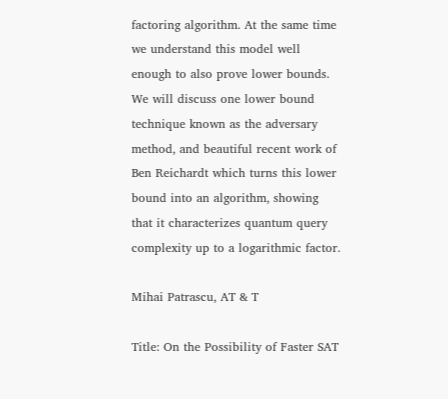factoring algorithm. At the same time we understand this model well enough to also prove lower bounds. We will discuss one lower bound technique known as the adversary method, and beautiful recent work of Ben Reichardt which turns this lower bound into an algorithm, showing that it characterizes quantum query complexity up to a logarithmic factor.

Mihai Patrascu, AT & T

Title: On the Possibility of Faster SAT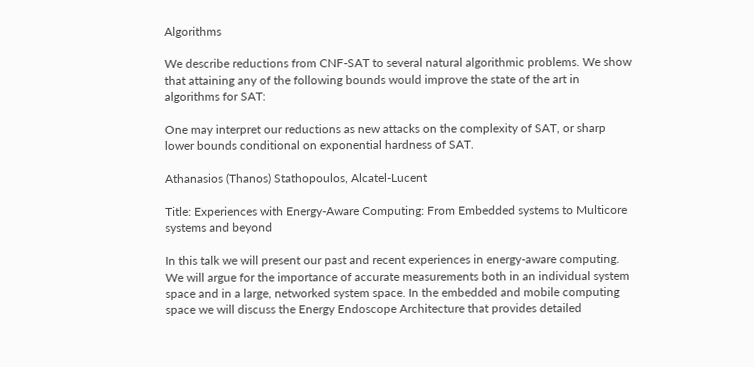Algorithms

We describe reductions from CNF-SAT to several natural algorithmic problems. We show that attaining any of the following bounds would improve the state of the art in algorithms for SAT:

One may interpret our reductions as new attacks on the complexity of SAT, or sharp lower bounds conditional on exponential hardness of SAT.

Athanasios (Thanos) Stathopoulos, Alcatel-Lucent

Title: Experiences with Energy-Aware Computing: From Embedded systems to Multicore systems and beyond

In this talk we will present our past and recent experiences in energy-aware computing. We will argue for the importance of accurate measurements both in an individual system space and in a large, networked system space. In the embedded and mobile computing space we will discuss the Energy Endoscope Architecture that provides detailed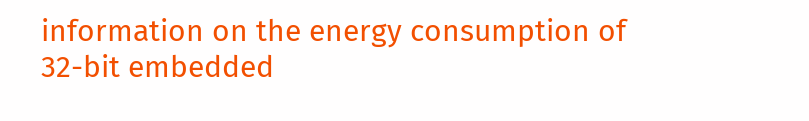information on the energy consumption of 32-bit embedded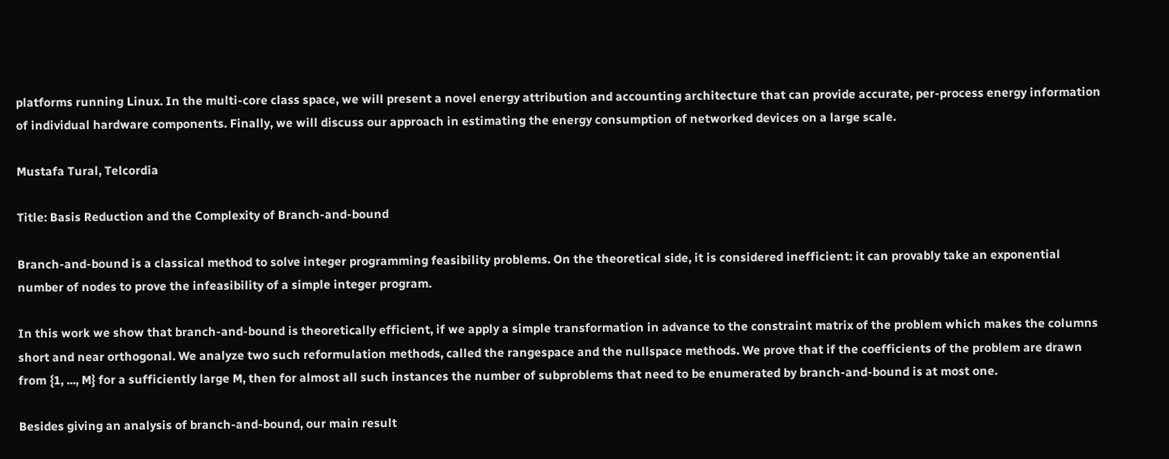platforms running Linux. In the multi-core class space, we will present a novel energy attribution and accounting architecture that can provide accurate, per-process energy information of individual hardware components. Finally, we will discuss our approach in estimating the energy consumption of networked devices on a large scale.

Mustafa Tural, Telcordia

Title: Basis Reduction and the Complexity of Branch-and-bound

Branch-and-bound is a classical method to solve integer programming feasibility problems. On the theoretical side, it is considered inefficient: it can provably take an exponential number of nodes to prove the infeasibility of a simple integer program.

In this work we show that branch-and-bound is theoretically efficient, if we apply a simple transformation in advance to the constraint matrix of the problem which makes the columns short and near orthogonal. We analyze two such reformulation methods, called the rangespace and the nullspace methods. We prove that if the coefficients of the problem are drawn from {1, ..., M} for a sufficiently large M, then for almost all such instances the number of subproblems that need to be enumerated by branch-and-bound is at most one.

Besides giving an analysis of branch-and-bound, our main result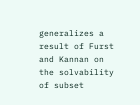generalizes a result of Furst and Kannan on the solvability of subset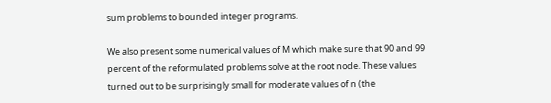sum problems to bounded integer programs.

We also present some numerical values of M which make sure that 90 and 99 percent of the reformulated problems solve at the root node. These values turned out to be surprisingly small for moderate values of n (the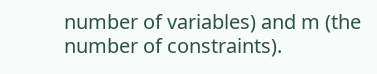number of variables) and m (the number of constraints).